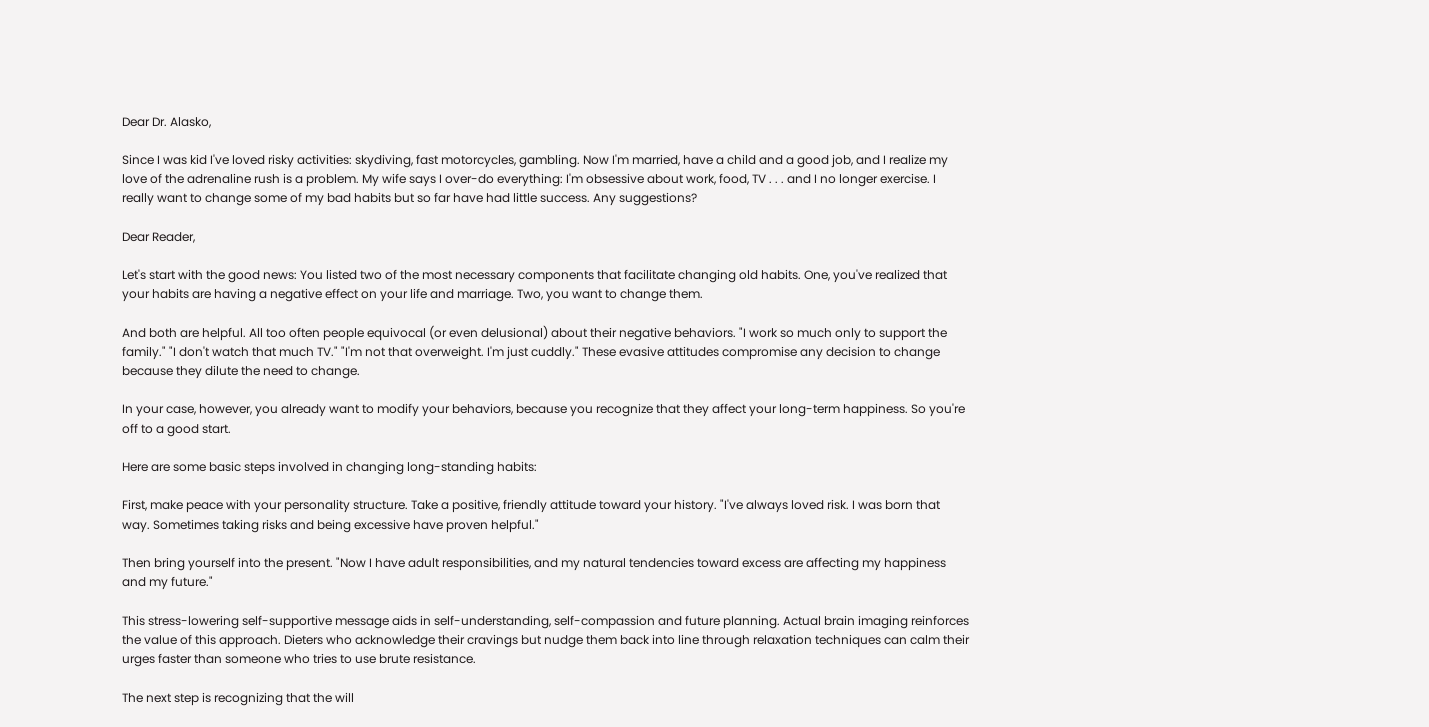Dear Dr. Alasko,

Since I was kid I've loved risky activities: skydiving, fast motorcycles, gambling. Now I'm married, have a child and a good job, and I realize my love of the adrenaline rush is a problem. My wife says I over-do everything: I'm obsessive about work, food, TV . . . and I no longer exercise. I really want to change some of my bad habits but so far have had little success. Any suggestions?

Dear Reader,

Let's start with the good news: You listed two of the most necessary components that facilitate changing old habits. One, you've realized that your habits are having a negative effect on your life and marriage. Two, you want to change them.

And both are helpful. All too often people equivocal (or even delusional) about their negative behaviors. "I work so much only to support the family." "I don't watch that much TV." "I'm not that overweight. I'm just cuddly." These evasive attitudes compromise any decision to change because they dilute the need to change.

In your case, however, you already want to modify your behaviors, because you recognize that they affect your long-term happiness. So you're off to a good start.

Here are some basic steps involved in changing long-standing habits:

First, make peace with your personality structure. Take a positive, friendly attitude toward your history. "I've always loved risk. I was born that way. Sometimes taking risks and being excessive have proven helpful."

Then bring yourself into the present. "Now I have adult responsibilities, and my natural tendencies toward excess are affecting my happiness and my future."

This stress-lowering self-supportive message aids in self-understanding, self-compassion and future planning. Actual brain imaging reinforces the value of this approach. Dieters who acknowledge their cravings but nudge them back into line through relaxation techniques can calm their urges faster than someone who tries to use brute resistance.

The next step is recognizing that the will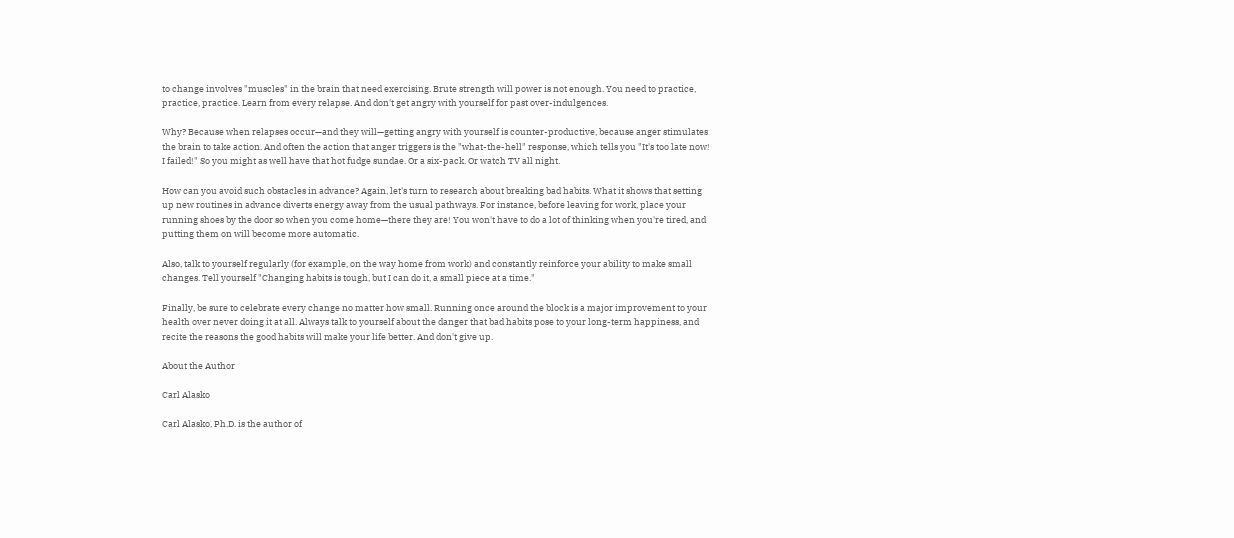to change involves "muscles" in the brain that need exercising. Brute strength will power is not enough. You need to practice, practice, practice. Learn from every relapse. And don't get angry with yourself for past over-indulgences.

Why? Because when relapses occur—and they will—getting angry with yourself is counter-productive, because anger stimulates the brain to take action. And often the action that anger triggers is the "what-the-hell" response, which tells you "It's too late now! I failed!" So you might as well have that hot fudge sundae. Or a six-pack. Or watch TV all night.

How can you avoid such obstacles in advance? Again, let's turn to research about breaking bad habits. What it shows that setting up new routines in advance diverts energy away from the usual pathways. For instance, before leaving for work, place your running shoes by the door so when you come home—there they are! You won't have to do a lot of thinking when you're tired, and putting them on will become more automatic.

Also, talk to yourself regularly (for example, on the way home from work) and constantly reinforce your ability to make small changes. Tell yourself "Changing habits is tough, but I can do it, a small piece at a time."

Finally, be sure to celebrate every change no matter how small. Running once around the block is a major improvement to your health over never doing it at all. Always talk to yourself about the danger that bad habits pose to your long-term happiness, and recite the reasons the good habits will make your life better. And don't give up.

About the Author

Carl Alasko

Carl Alasko, Ph.D. is the author of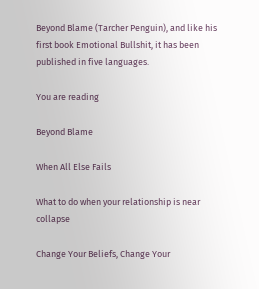Beyond Blame (Tarcher Penguin), and like his first book Emotional Bullshit, it has been published in five languages.

You are reading

Beyond Blame

When All Else Fails

What to do when your relationship is near collapse

Change Your Beliefs, Change Your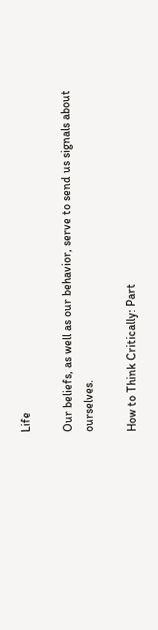Life

Our beliefs, as well as our behavior, serve to send us signals about ourselves.

How to Think Critically: Part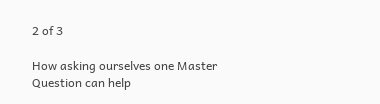2 of 3

How asking ourselves one Master Question can help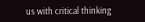us with critical thinking